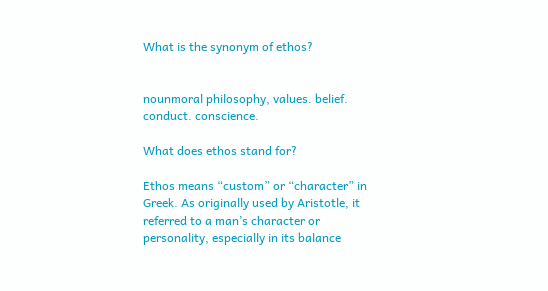What is the synonym of ethos?


nounmoral philosophy, values. belief. conduct. conscience.

What does ethos stand for?

Ethos means “custom” or “character” in Greek. As originally used by Aristotle, it referred to a man’s character or personality, especially in its balance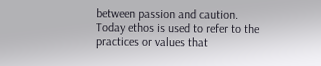between passion and caution. Today ethos is used to refer to the practices or values that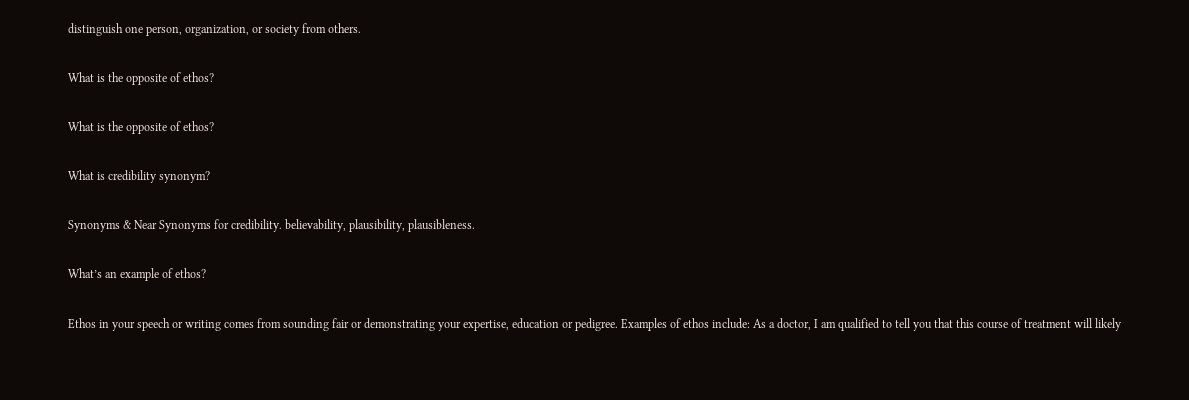distinguish one person, organization, or society from others.

What is the opposite of ethos?

What is the opposite of ethos?

What is credibility synonym?

Synonyms & Near Synonyms for credibility. believability, plausibility, plausibleness.

What’s an example of ethos?

Ethos in your speech or writing comes from sounding fair or demonstrating your expertise, education or pedigree. Examples of ethos include: As a doctor, I am qualified to tell you that this course of treatment will likely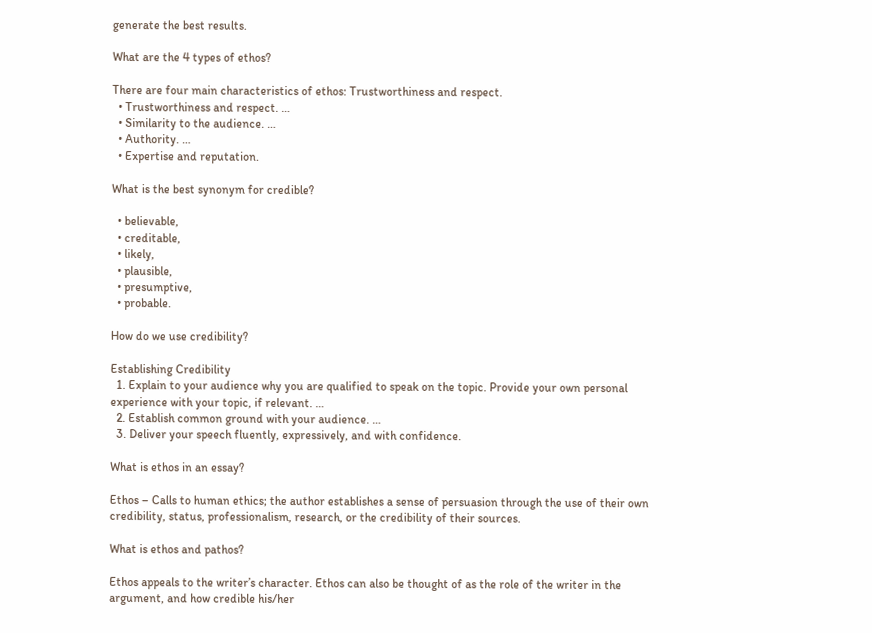generate the best results.

What are the 4 types of ethos?

There are four main characteristics of ethos: Trustworthiness and respect.
  • Trustworthiness and respect. …
  • Similarity to the audience. …
  • Authority. …
  • Expertise and reputation.

What is the best synonym for credible?

  • believable,
  • creditable,
  • likely,
  • plausible,
  • presumptive,
  • probable.

How do we use credibility?

Establishing Credibility
  1. Explain to your audience why you are qualified to speak on the topic. Provide your own personal experience with your topic, if relevant. …
  2. Establish common ground with your audience. …
  3. Deliver your speech fluently, expressively, and with confidence.

What is ethos in an essay?

Ethos – Calls to human ethics; the author establishes a sense of persuasion through the use of their own credibility, status, professionalism, research, or the credibility of their sources.

What is ethos and pathos?

Ethos appeals to the writer’s character. Ethos can also be thought of as the role of the writer in the argument, and how credible his/her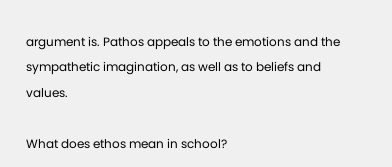argument is. Pathos appeals to the emotions and the sympathetic imagination, as well as to beliefs and values.

What does ethos mean in school?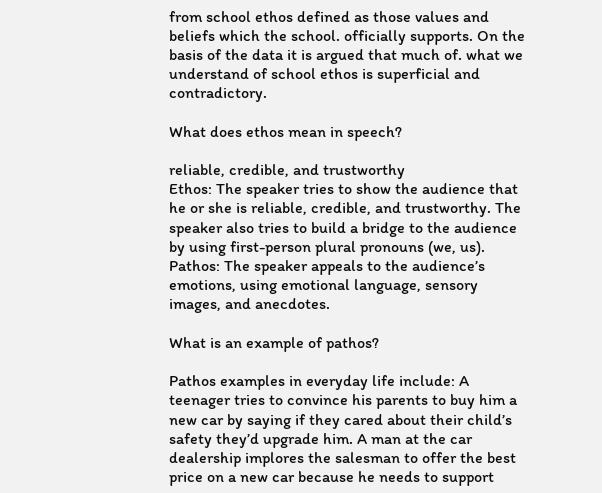from school ethos defined as those values and beliefs which the school. officially supports. On the basis of the data it is argued that much of. what we understand of school ethos is superficial and contradictory.

What does ethos mean in speech?

reliable, credible, and trustworthy
Ethos: The speaker tries to show the audience that he or she is reliable, credible, and trustworthy. The speaker also tries to build a bridge to the audience by using first-person plural pronouns (we, us). Pathos: The speaker appeals to the audience’s emotions, using emotional language, sensory images, and anecdotes.

What is an example of pathos?

Pathos examples in everyday life include: A teenager tries to convince his parents to buy him a new car by saying if they cared about their child’s safety they’d upgrade him. A man at the car dealership implores the salesman to offer the best price on a new car because he needs to support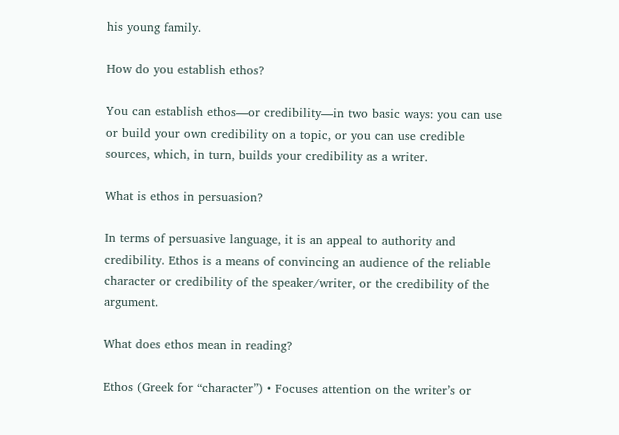his young family.

How do you establish ethos?

You can establish ethos—or credibility—in two basic ways: you can use or build your own credibility on a topic, or you can use credible sources, which, in turn, builds your credibility as a writer.

What is ethos in persuasion?

In terms of persuasive language, it is an appeal to authority and credibility. Ethos is a means of convincing an audience of the reliable character or credibility of the speaker/writer, or the credibility of the argument.

What does ethos mean in reading?

Ethos (Greek for “character”) • Focuses attention on the writer’s or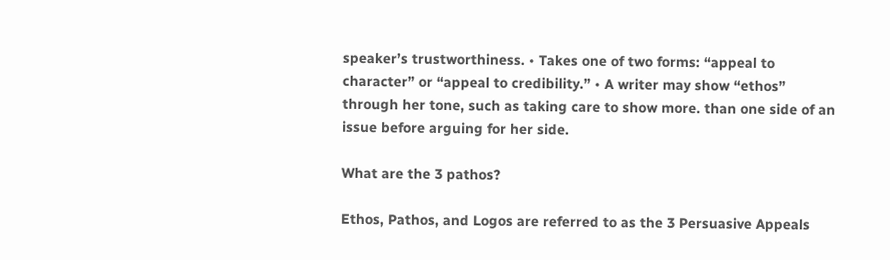speaker’s trustworthiness. • Takes one of two forms: “appeal to character” or “appeal to credibility.” • A writer may show “ethos” through her tone, such as taking care to show more. than one side of an issue before arguing for her side.

What are the 3 pathos?

Ethos, Pathos, and Logos are referred to as the 3 Persuasive Appeals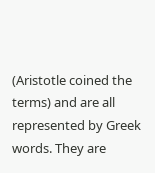(Aristotle coined the terms) and are all represented by Greek words. They are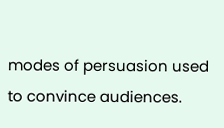modes of persuasion used to convince audiences.